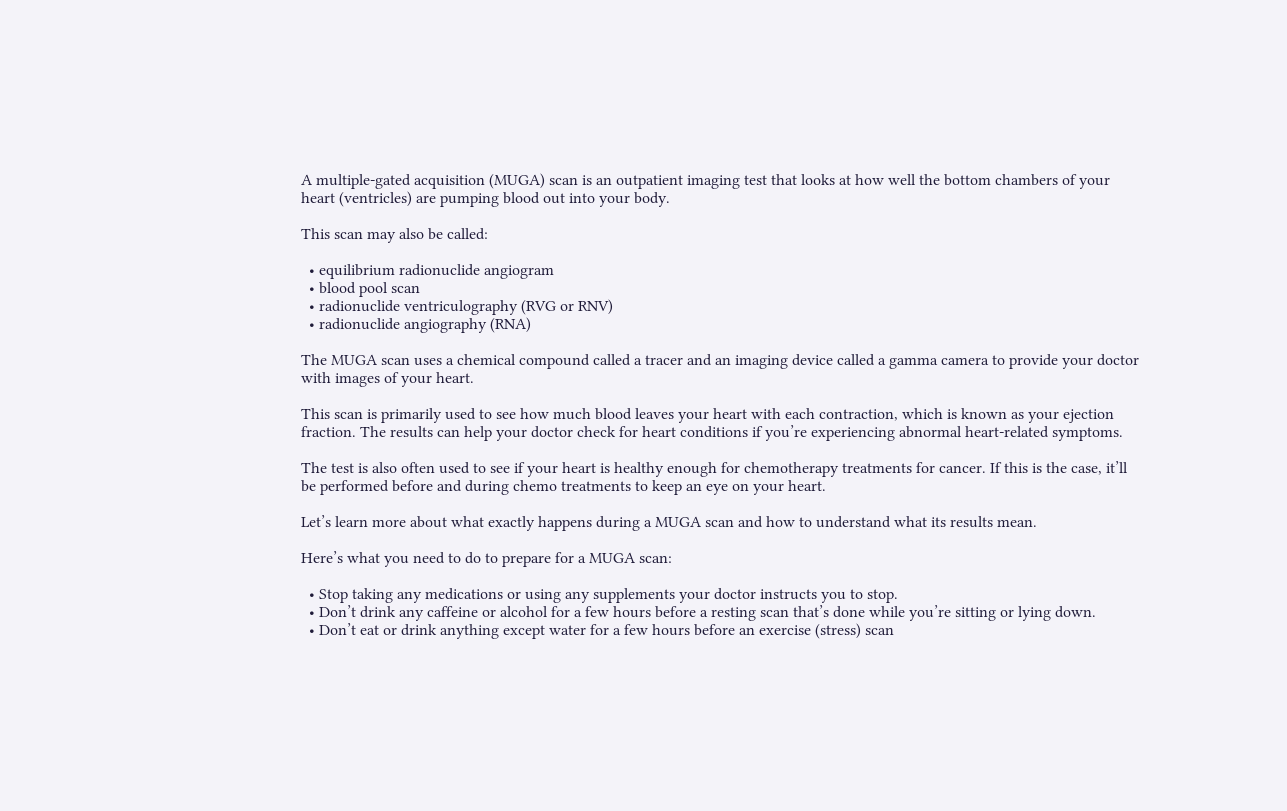A multiple-gated acquisition (MUGA) scan is an outpatient imaging test that looks at how well the bottom chambers of your heart (ventricles) are pumping blood out into your body.

This scan may also be called:

  • equilibrium radionuclide angiogram
  • blood pool scan
  • radionuclide ventriculography (RVG or RNV)
  • radionuclide angiography (RNA)

The MUGA scan uses a chemical compound called a tracer and an imaging device called a gamma camera to provide your doctor with images of your heart.

This scan is primarily used to see how much blood leaves your heart with each contraction, which is known as your ejection fraction. The results can help your doctor check for heart conditions if you’re experiencing abnormal heart-related symptoms.

The test is also often used to see if your heart is healthy enough for chemotherapy treatments for cancer. If this is the case, it’ll be performed before and during chemo treatments to keep an eye on your heart.

Let’s learn more about what exactly happens during a MUGA scan and how to understand what its results mean.

Here’s what you need to do to prepare for a MUGA scan:

  • Stop taking any medications or using any supplements your doctor instructs you to stop.
  • Don’t drink any caffeine or alcohol for a few hours before a resting scan that’s done while you’re sitting or lying down.
  • Don’t eat or drink anything except water for a few hours before an exercise (stress) scan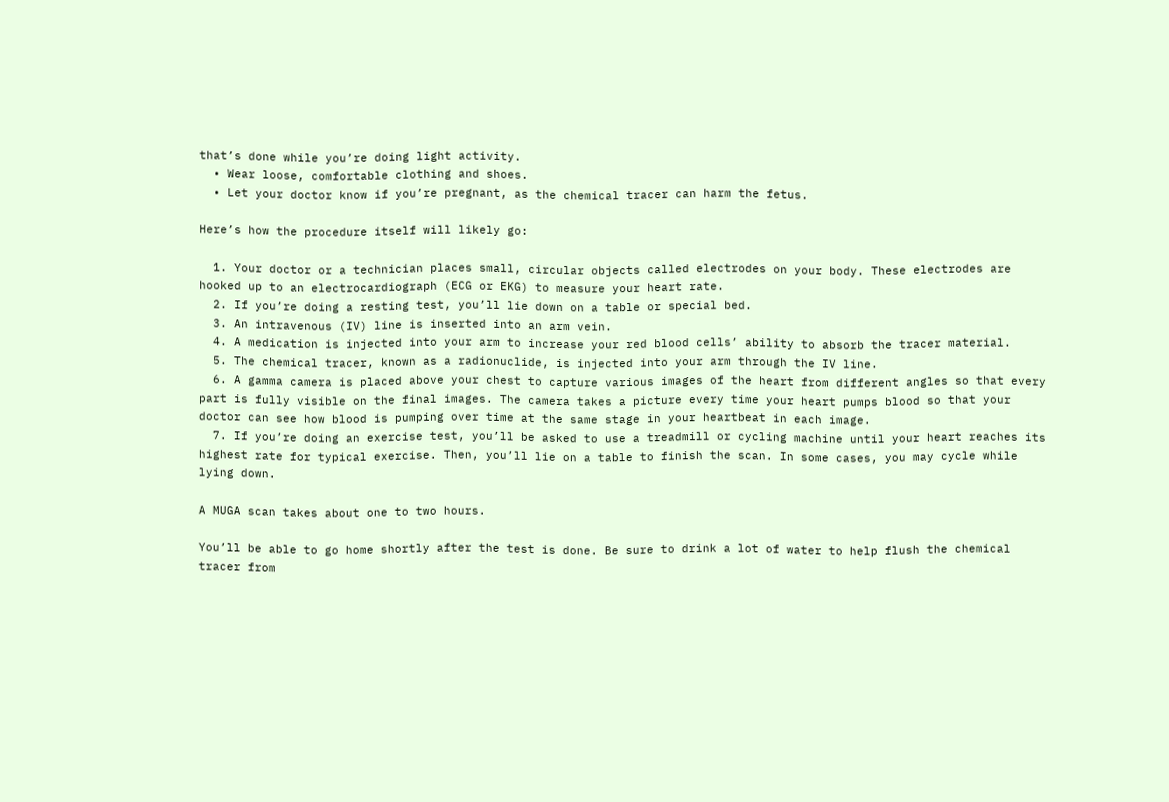that’s done while you’re doing light activity.
  • Wear loose, comfortable clothing and shoes.
  • Let your doctor know if you’re pregnant, as the chemical tracer can harm the fetus.

Here’s how the procedure itself will likely go:

  1. Your doctor or a technician places small, circular objects called electrodes on your body. These electrodes are hooked up to an electrocardiograph (ECG or EKG) to measure your heart rate.
  2. If you’re doing a resting test, you’ll lie down on a table or special bed.
  3. An intravenous (IV) line is inserted into an arm vein.
  4. A medication is injected into your arm to increase your red blood cells’ ability to absorb the tracer material.
  5. The chemical tracer, known as a radionuclide, is injected into your arm through the IV line.
  6. A gamma camera is placed above your chest to capture various images of the heart from different angles so that every part is fully visible on the final images. The camera takes a picture every time your heart pumps blood so that your doctor can see how blood is pumping over time at the same stage in your heartbeat in each image.
  7. If you’re doing an exercise test, you’ll be asked to use a treadmill or cycling machine until your heart reaches its highest rate for typical exercise. Then, you’ll lie on a table to finish the scan. In some cases, you may cycle while lying down.

A MUGA scan takes about one to two hours.

You’ll be able to go home shortly after the test is done. Be sure to drink a lot of water to help flush the chemical tracer from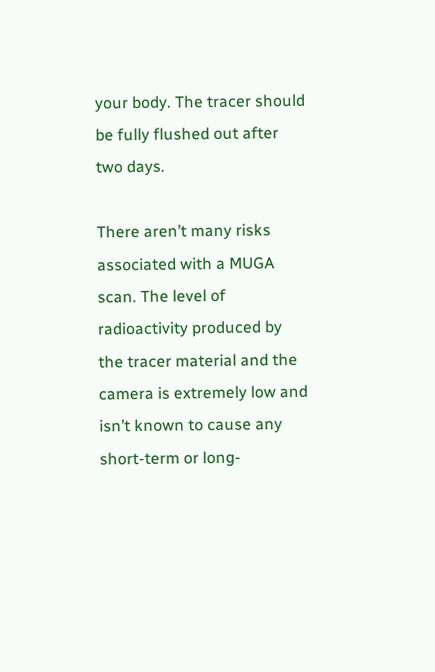your body. The tracer should be fully flushed out after two days.

There aren’t many risks associated with a MUGA scan. The level of radioactivity produced by the tracer material and the camera is extremely low and isn’t known to cause any short-term or long-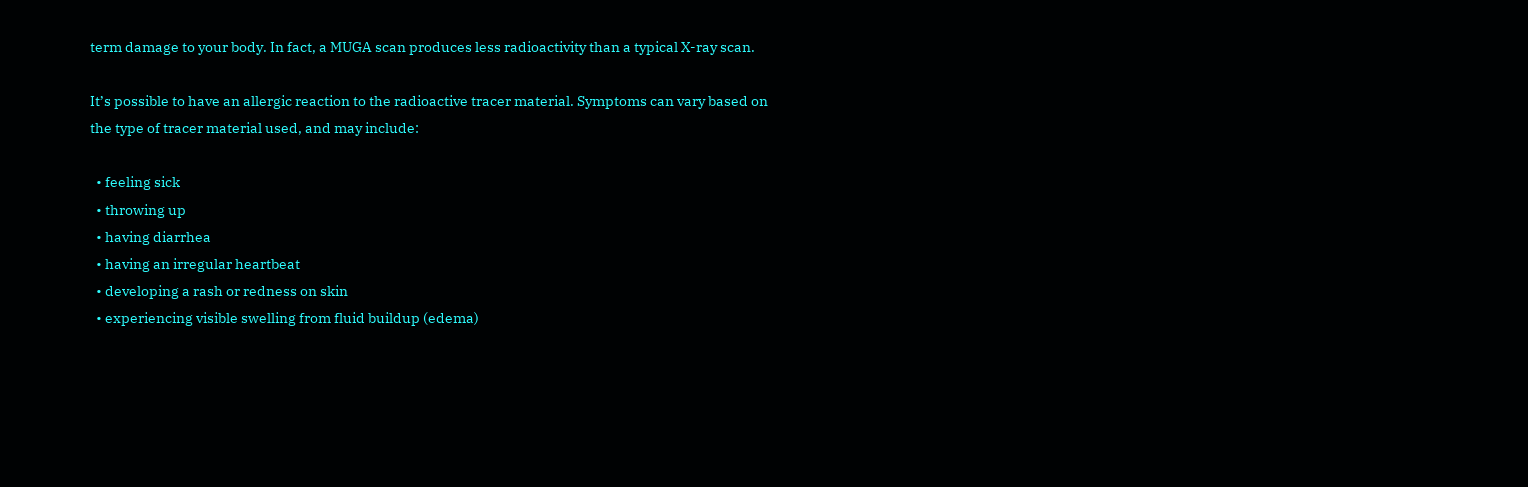term damage to your body. In fact, a MUGA scan produces less radioactivity than a typical X-ray scan.

It’s possible to have an allergic reaction to the radioactive tracer material. Symptoms can vary based on the type of tracer material used, and may include:

  • feeling sick
  • throwing up
  • having diarrhea
  • having an irregular heartbeat
  • developing a rash or redness on skin
  • experiencing visible swelling from fluid buildup (edema)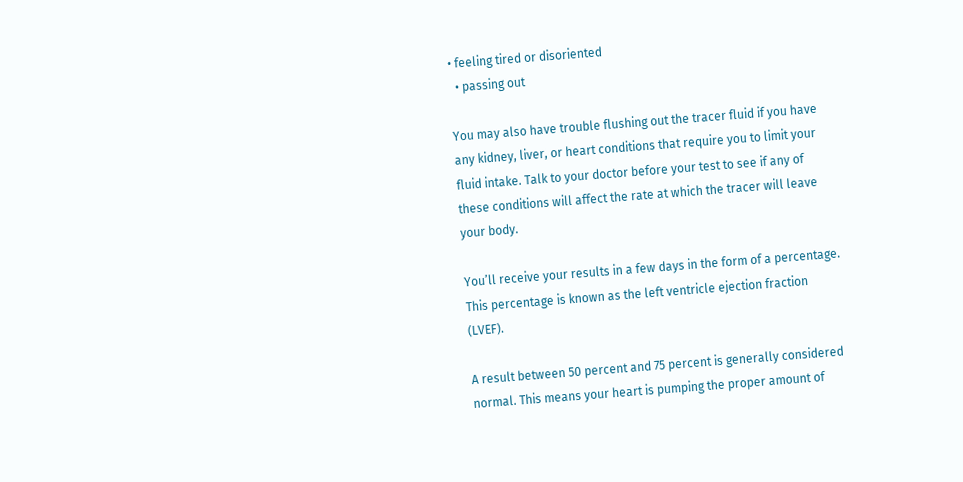• feeling tired or disoriented
  • passing out

You may also have trouble flushing out the tracer fluid if you have any kidney, liver, or heart conditions that require you to limit your fluid intake. Talk to your doctor before your test to see if any of these conditions will affect the rate at which the tracer will leave your body.

You’ll receive your results in a few days in the form of a percentage. This percentage is known as the left ventricle ejection fraction (LVEF).

A result between 50 percent and 75 percent is generally considered normal. This means your heart is pumping the proper amount of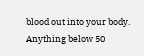blood out into your body. Anything below 50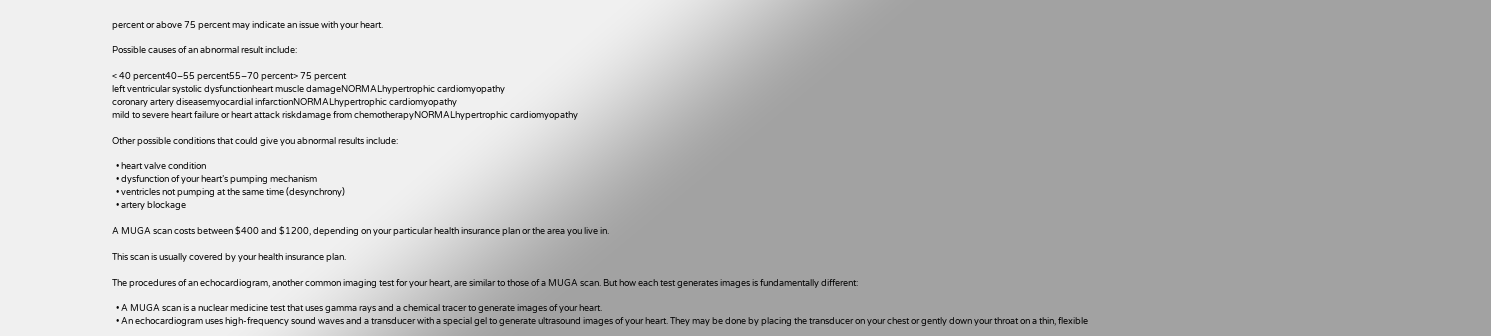percent or above 75 percent may indicate an issue with your heart.

Possible causes of an abnormal result include:

< 40 percent40–55 percent55–70 percent> 75 percent
left ventricular systolic dysfunctionheart muscle damageNORMALhypertrophic cardiomyopathy
coronary artery diseasemyocardial infarctionNORMALhypertrophic cardiomyopathy
mild to severe heart failure or heart attack riskdamage from chemotherapyNORMALhypertrophic cardiomyopathy

Other possible conditions that could give you abnormal results include:

  • heart valve condition
  • dysfunction of your heart’s pumping mechanism
  • ventricles not pumping at the same time (desynchrony)
  • artery blockage

A MUGA scan costs between $400 and $1200, depending on your particular health insurance plan or the area you live in.

This scan is usually covered by your health insurance plan.

The procedures of an echocardiogram, another common imaging test for your heart, are similar to those of a MUGA scan. But how each test generates images is fundamentally different:

  • A MUGA scan is a nuclear medicine test that uses gamma rays and a chemical tracer to generate images of your heart.
  • An echocardiogram uses high-frequency sound waves and a transducer with a special gel to generate ultrasound images of your heart. They may be done by placing the transducer on your chest or gently down your throat on a thin, flexible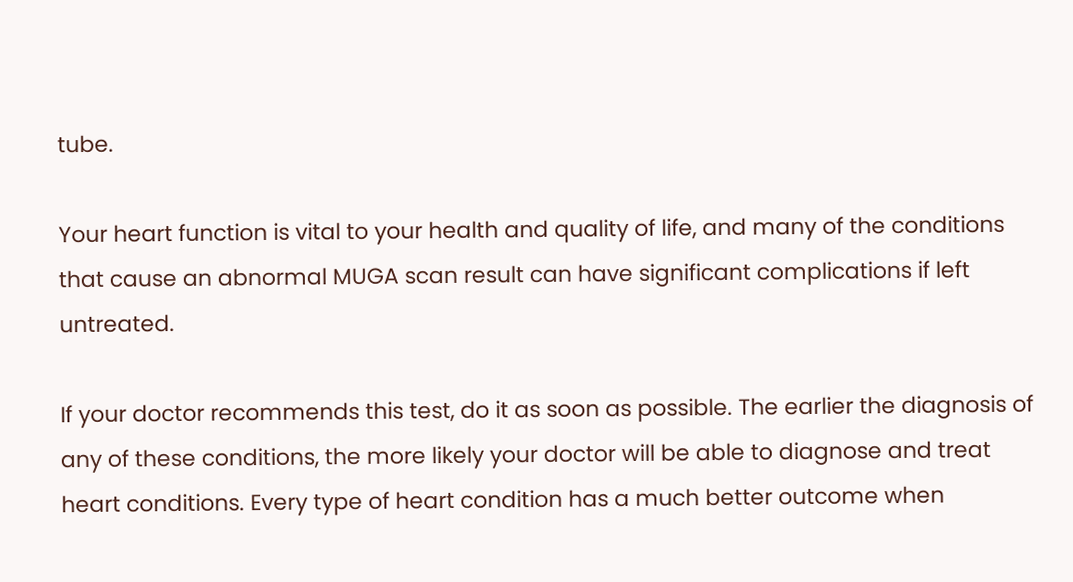tube.

Your heart function is vital to your health and quality of life, and many of the conditions that cause an abnormal MUGA scan result can have significant complications if left untreated.

If your doctor recommends this test, do it as soon as possible. The earlier the diagnosis of any of these conditions, the more likely your doctor will be able to diagnose and treat heart conditions. Every type of heart condition has a much better outcome when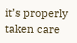it’s properly taken care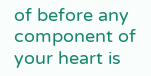of before any component of your heart is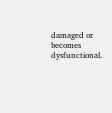damaged or becomes dysfunctional.